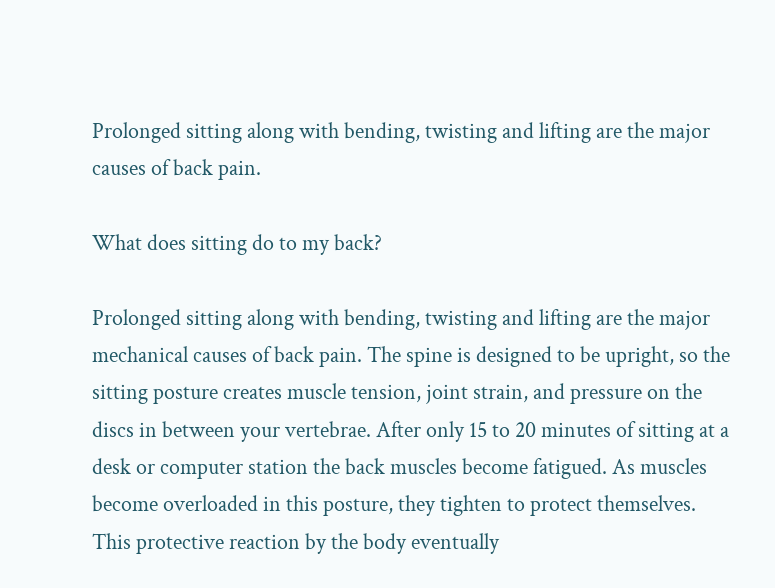Prolonged sitting along with bending, twisting and lifting are the major causes of back pain.

What does sitting do to my back?

Prolonged sitting along with bending, twisting and lifting are the major mechanical causes of back pain. The spine is designed to be upright, so the sitting posture creates muscle tension, joint strain, and pressure on the discs in between your vertebrae. After only 15 to 20 minutes of sitting at a desk or computer station the back muscles become fatigued. As muscles become overloaded in this posture, they tighten to protect themselves. This protective reaction by the body eventually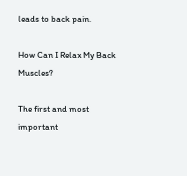leads to back pain.

How Can I Relax My Back Muscles?

The first and most important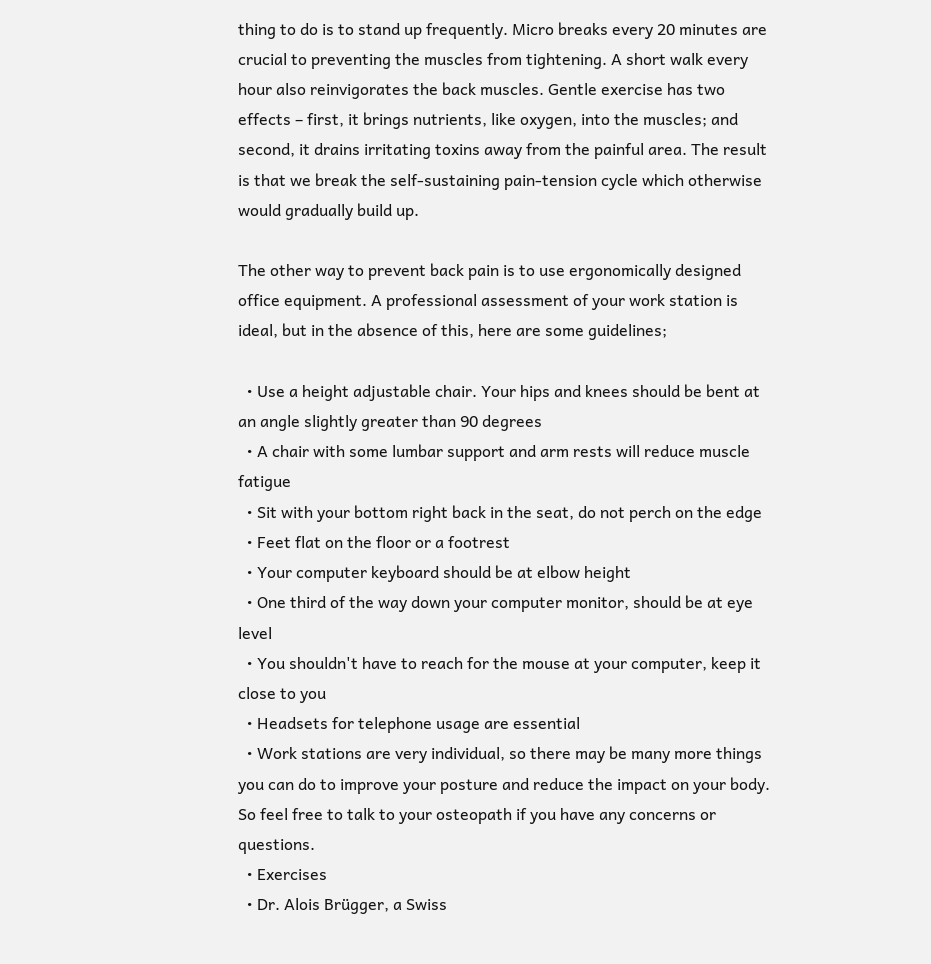thing to do is to stand up frequently. Micro breaks every 20 minutes are crucial to preventing the muscles from tightening. A short walk every hour also reinvigorates the back muscles. Gentle exercise has two effects – first, it brings nutrients, like oxygen, into the muscles; and second, it drains irritating toxins away from the painful area. The result is that we break the self-sustaining pain-tension cycle which otherwise would gradually build up.

The other way to prevent back pain is to use ergonomically designed office equipment. A professional assessment of your work station is ideal, but in the absence of this, here are some guidelines;

  • Use a height adjustable chair. Your hips and knees should be bent at an angle slightly greater than 90 degrees
  • A chair with some lumbar support and arm rests will reduce muscle fatigue
  • Sit with your bottom right back in the seat, do not perch on the edge
  • Feet flat on the floor or a footrest
  • Your computer keyboard should be at elbow height
  • One third of the way down your computer monitor, should be at eye level
  • You shouldn't have to reach for the mouse at your computer, keep it close to you
  • Headsets for telephone usage are essential
  • Work stations are very individual, so there may be many more things you can do to improve your posture and reduce the impact on your body. So feel free to talk to your osteopath if you have any concerns or questions.
  • Exercises
  • Dr. Alois Brügger, a Swiss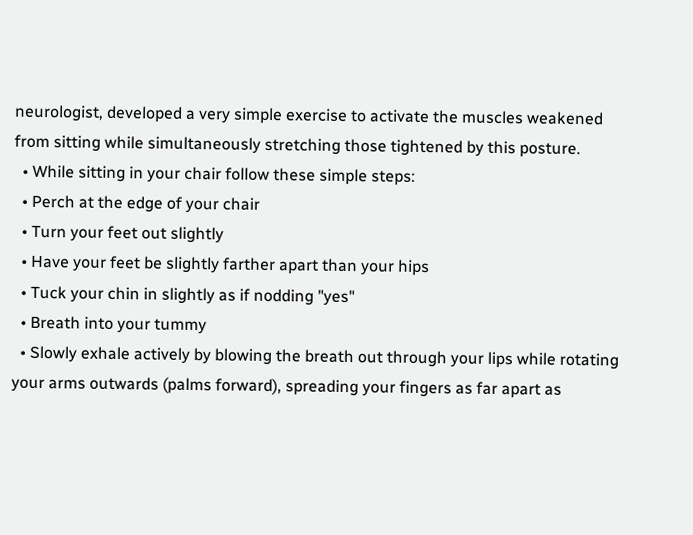neurologist, developed a very simple exercise to activate the muscles weakened from sitting while simultaneously stretching those tightened by this posture.
  • While sitting in your chair follow these simple steps:
  • Perch at the edge of your chair
  • Turn your feet out slightly
  • Have your feet be slightly farther apart than your hips
  • Tuck your chin in slightly as if nodding "yes"
  • Breath into your tummy
  • Slowly exhale actively by blowing the breath out through your lips while rotating your arms outwards (palms forward), spreading your fingers as far apart as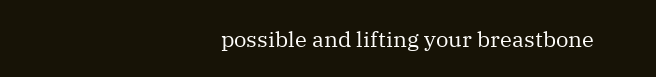possible and lifting your breastbone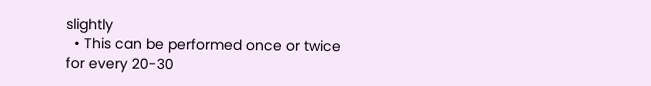slightly
  • This can be performed once or twice for every 20-30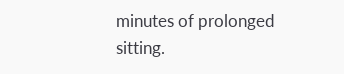minutes of prolonged sitting.